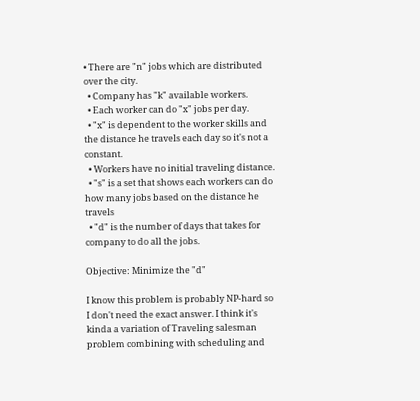• There are "n" jobs which are distributed over the city.
  • Company has "k" available workers.
  • Each worker can do "x" jobs per day.
  • "x" is dependent to the worker skills and the distance he travels each day so it's not a constant.
  • Workers have no initial traveling distance.
  • "s" is a set that shows each workers can do how many jobs based on the distance he travels
  • "d" is the number of days that takes for company to do all the jobs.

Objective: Minimize the "d"

I know this problem is probably NP-hard so I don't need the exact answer. I think it's kinda a variation of Traveling salesman problem combining with scheduling and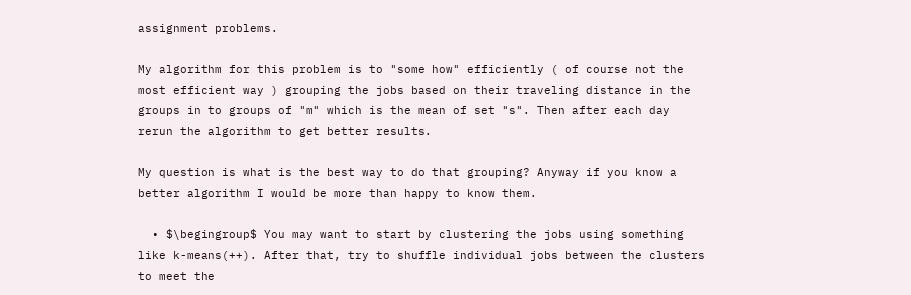assignment problems.

My algorithm for this problem is to "some how" efficiently ( of course not the most efficient way ) grouping the jobs based on their traveling distance in the groups in to groups of "m" which is the mean of set "s". Then after each day rerun the algorithm to get better results.

My question is what is the best way to do that grouping? Anyway if you know a better algorithm I would be more than happy to know them.

  • $\begingroup$ You may want to start by clustering the jobs using something like k-means(++). After that, try to shuffle individual jobs between the clusters to meet the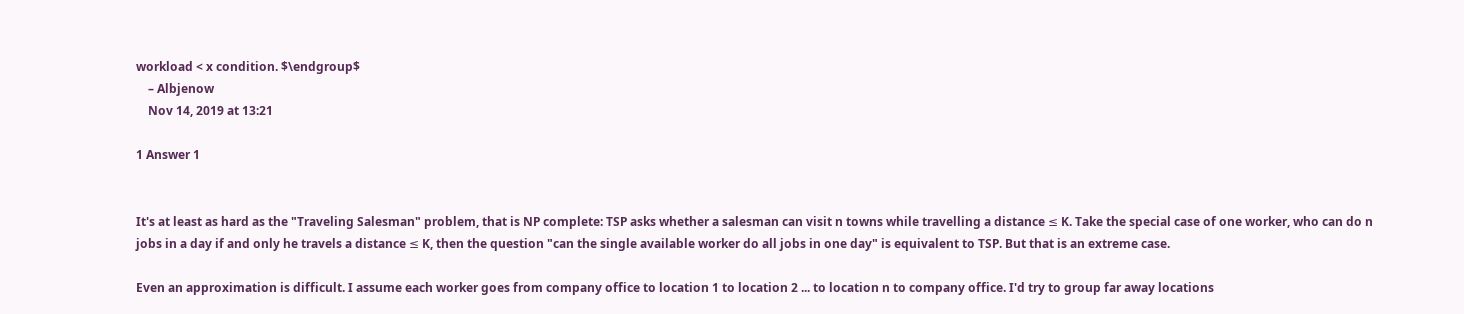workload < x condition. $\endgroup$
    – Albjenow
    Nov 14, 2019 at 13:21

1 Answer 1


It's at least as hard as the "Traveling Salesman" problem, that is NP complete: TSP asks whether a salesman can visit n towns while travelling a distance ≤ K. Take the special case of one worker, who can do n jobs in a day if and only he travels a distance ≤ K, then the question "can the single available worker do all jobs in one day" is equivalent to TSP. But that is an extreme case.

Even an approximation is difficult. I assume each worker goes from company office to location 1 to location 2 ... to location n to company office. I'd try to group far away locations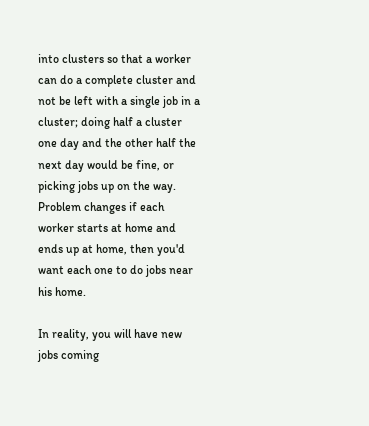into clusters so that a worker can do a complete cluster and not be left with a single job in a cluster; doing half a cluster one day and the other half the next day would be fine, or picking jobs up on the way. Problem changes if each worker starts at home and ends up at home, then you'd want each one to do jobs near his home.

In reality, you will have new jobs coming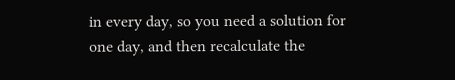in every day, so you need a solution for one day, and then recalculate the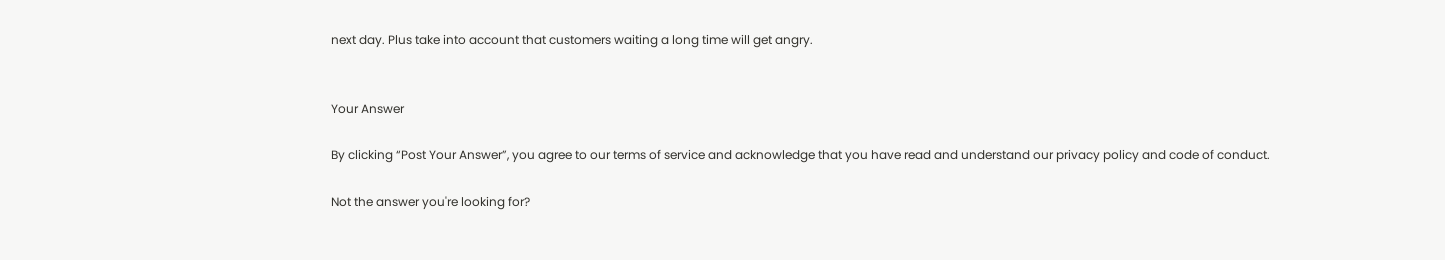next day. Plus take into account that customers waiting a long time will get angry.


Your Answer

By clicking “Post Your Answer”, you agree to our terms of service and acknowledge that you have read and understand our privacy policy and code of conduct.

Not the answer you're looking for?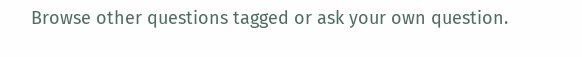Browse other questions tagged or ask your own question.